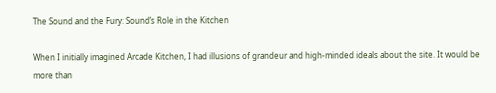The Sound and the Fury: Sound’s Role in the Kitchen

When I initially imagined Arcade Kitchen, I had illusions of grandeur and high-minded ideals about the site. It would be more than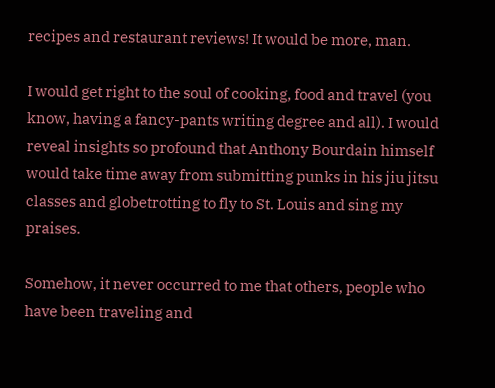recipes and restaurant reviews! It would be more, man.

I would get right to the soul of cooking, food and travel (you know, having a fancy-pants writing degree and all). I would reveal insights so profound that Anthony Bourdain himself would take time away from submitting punks in his jiu jitsu classes and globetrotting to fly to St. Louis and sing my praises.

Somehow, it never occurred to me that others, people who have been traveling and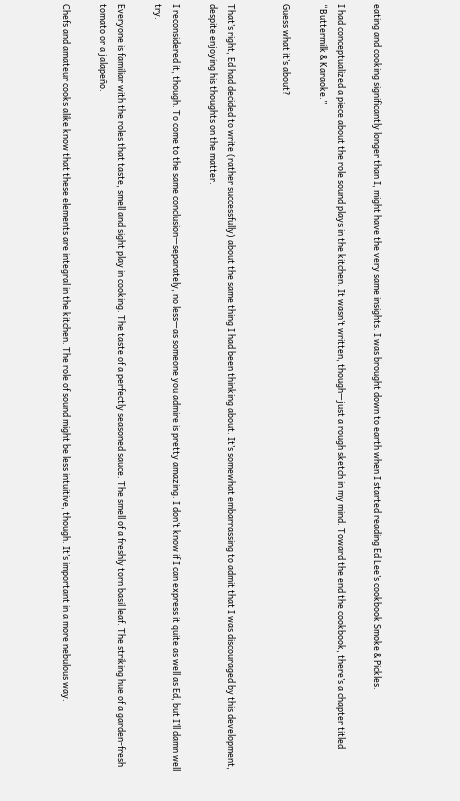eating and cooking significantly longer than I, might have the very same insights. I was brought down to earth when I started reading Ed Lee’s cookbook Smoke & Pickles.

I had conceptualized a piece about the role sound plays in the kitchen. It wasn’t written, though—just a rough sketch in my mind. Toward the end the cookbook, there’s a chapter titled “Buttermilk & Karaoke.”

Guess what it’s about?


That’s right, Ed had decided to write (rather successfully) about the same thing I had been thinking about. It’s somewhat embarrassing to admit that I was discouraged by this development, despite enjoying his thoughts on the matter.

I reconsidered it, though. To come to the same conclusion—separately, no less—as someone you admire is pretty amazing. I don’t know if I can express it quite as well as Ed, but I’ll damn well try.

Everyone is familiar with the roles that taste, smell and sight play in cooking. The taste of a perfectly seasoned sauce. The smell of a freshly torn basil leaf. The striking hue of a garden-fresh tomato or a jalapeño.

Chefs and amateur cooks alike know that these elements are integral in the kitchen. The role of sound might be less intuitive, though. It’s important in a more nebulous way.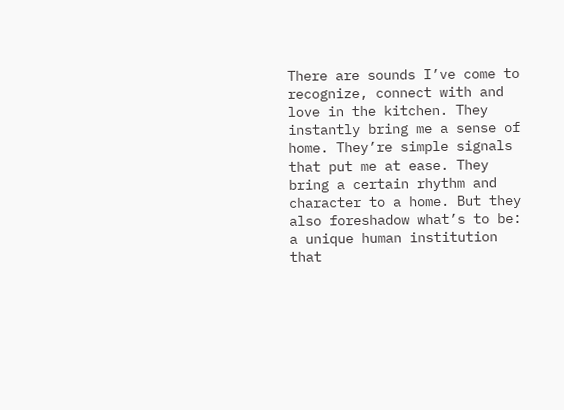There are sounds I’ve come to recognize, connect with and love in the kitchen. They instantly bring me a sense of home. They’re simple signals that put me at ease. They bring a certain rhythm and character to a home. But they also foreshadow what’s to be: a unique human institution that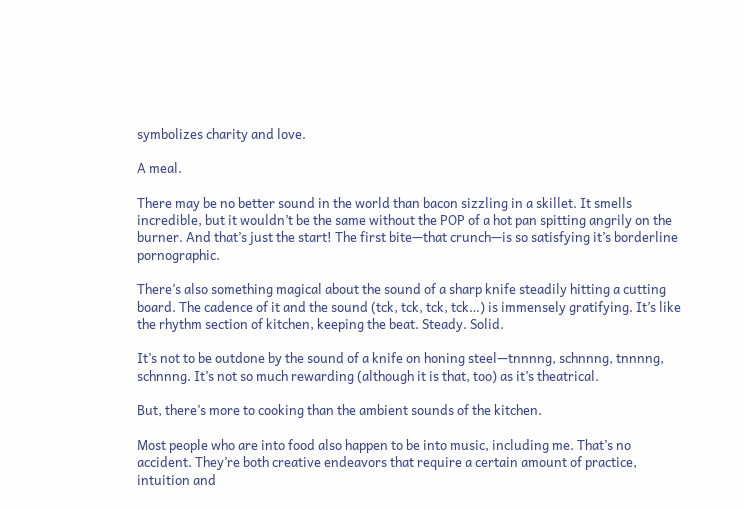symbolizes charity and love.

A meal.

There may be no better sound in the world than bacon sizzling in a skillet. It smells incredible, but it wouldn’t be the same without the POP of a hot pan spitting angrily on the burner. And that’s just the start! The first bite—that crunch—is so satisfying it’s borderline pornographic.

There’s also something magical about the sound of a sharp knife steadily hitting a cutting board. The cadence of it and the sound (tck, tck, tck, tck…) is immensely gratifying. It’s like the rhythm section of kitchen, keeping the beat. Steady. Solid.

It’s not to be outdone by the sound of a knife on honing steel—tnnnng, schnnng, tnnnng, schnnng. It’s not so much rewarding (although it is that, too) as it’s theatrical.

But, there’s more to cooking than the ambient sounds of the kitchen.

Most people who are into food also happen to be into music, including me. That’s no accident. They’re both creative endeavors that require a certain amount of practice, intuition and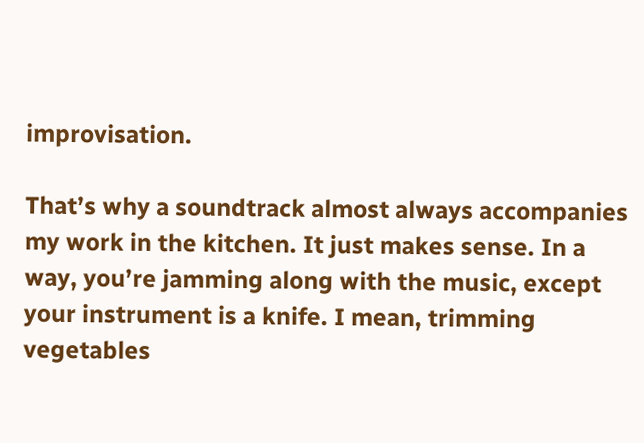improvisation.

That’s why a soundtrack almost always accompanies my work in the kitchen. It just makes sense. In a way, you’re jamming along with the music, except your instrument is a knife. I mean, trimming vegetables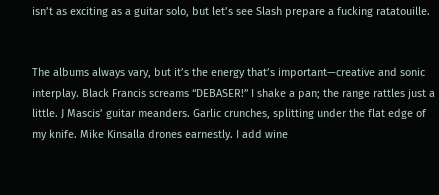isn’t as exciting as a guitar solo, but let’s see Slash prepare a fucking ratatouille.


The albums always vary, but it’s the energy that’s important—creative and sonic interplay. Black Francis screams “DEBASER!” I shake a pan; the range rattles just a little. J Mascis’ guitar meanders. Garlic crunches, splitting under the flat edge of my knife. Mike Kinsalla drones earnestly. I add wine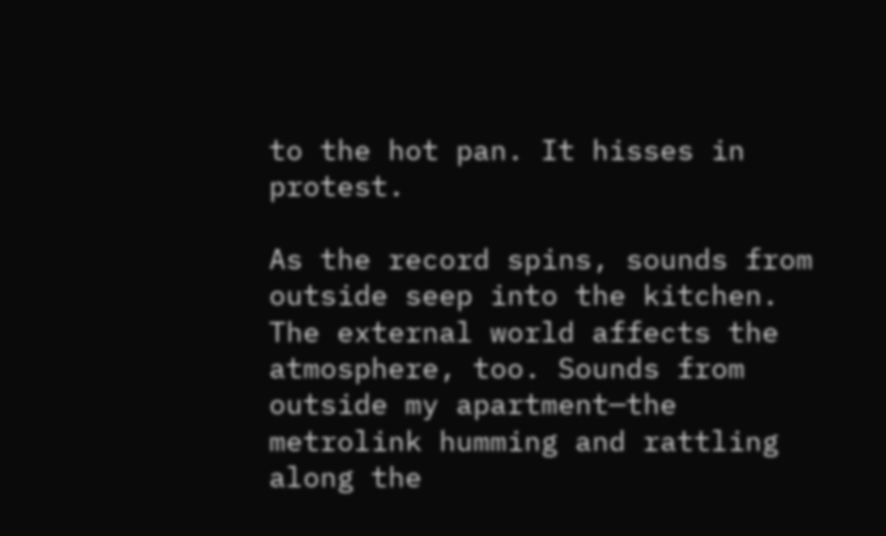to the hot pan. It hisses in protest.

As the record spins, sounds from outside seep into the kitchen. The external world affects the atmosphere, too. Sounds from outside my apartment—the metrolink humming and rattling along the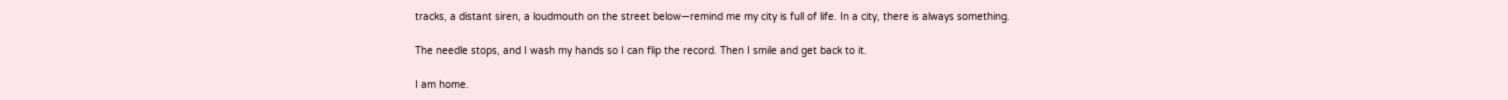tracks, a distant siren, a loudmouth on the street below—remind me my city is full of life. In a city, there is always something.

The needle stops, and I wash my hands so I can flip the record. Then I smile and get back to it.

I am home.